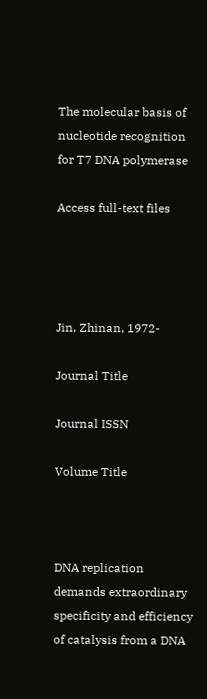The molecular basis of nucleotide recognition for T7 DNA polymerase

Access full-text files




Jin, Zhinan, 1972-

Journal Title

Journal ISSN

Volume Title



DNA replication demands extraordinary specificity and efficiency of catalysis from a DNA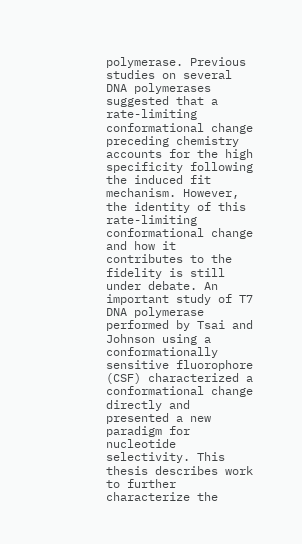polymerase. Previous studies on several DNA polymerases suggested that a rate-limiting conformational change preceding chemistry accounts for the high specificity following the induced fit mechanism. However, the identity of this rate-limiting conformational change and how it contributes to the fidelity is still under debate. An important study of T7 DNA polymerase performed by Tsai and Johnson using a conformationally sensitive fluorophore (CSF) characterized a conformational change directly and presented a new paradigm for nucleotide selectivity. This thesis describes work to further characterize the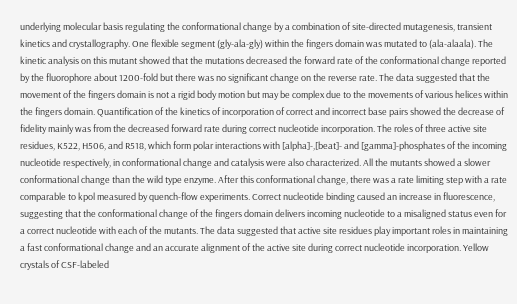underlying molecular basis regulating the conformational change by a combination of site-directed mutagenesis, transient kinetics and crystallography. One flexible segment (gly-ala-gly) within the fingers domain was mutated to (ala-alaala). The kinetic analysis on this mutant showed that the mutations decreased the forward rate of the conformational change reported by the fluorophore about 1200-fold but there was no significant change on the reverse rate. The data suggested that the movement of the fingers domain is not a rigid body motion but may be complex due to the movements of various helices within the fingers domain. Quantification of the kinetics of incorporation of correct and incorrect base pairs showed the decrease of fidelity mainly was from the decreased forward rate during correct nucleotide incorporation. The roles of three active site residues, K522, H506, and R518, which form polar interactions with [alpha]-,[beat]- and [gamma]-phosphates of the incoming nucleotide respectively, in conformational change and catalysis were also characterized. All the mutants showed a slower conformational change than the wild type enzyme. After this conformational change, there was a rate limiting step with a rate comparable to kpol measured by quench-flow experiments. Correct nucleotide binding caused an increase in fluorescence, suggesting that the conformational change of the fingers domain delivers incoming nucleotide to a misaligned status even for a correct nucleotide with each of the mutants. The data suggested that active site residues play important roles in maintaining a fast conformational change and an accurate alignment of the active site during correct nucleotide incorporation. Yellow crystals of CSF-labeled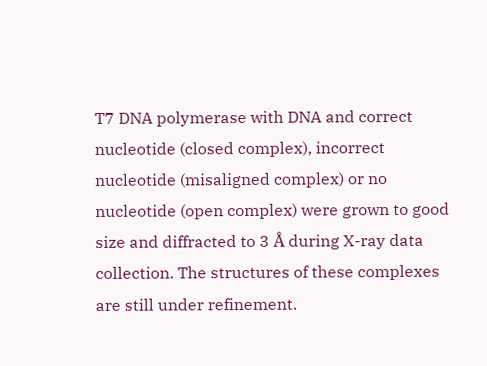T7 DNA polymerase with DNA and correct nucleotide (closed complex), incorrect nucleotide (misaligned complex) or no nucleotide (open complex) were grown to good size and diffracted to 3 Å during X-ray data collection. The structures of these complexes are still under refinement.